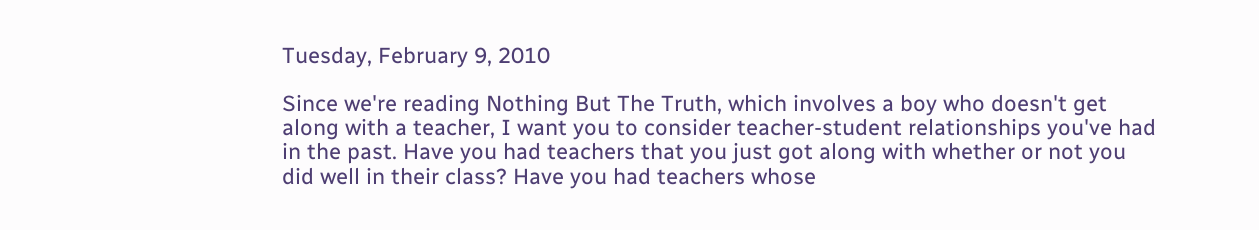Tuesday, February 9, 2010

Since we're reading Nothing But The Truth, which involves a boy who doesn't get along with a teacher, I want you to consider teacher-student relationships you've had in the past. Have you had teachers that you just got along with whether or not you did well in their class? Have you had teachers whose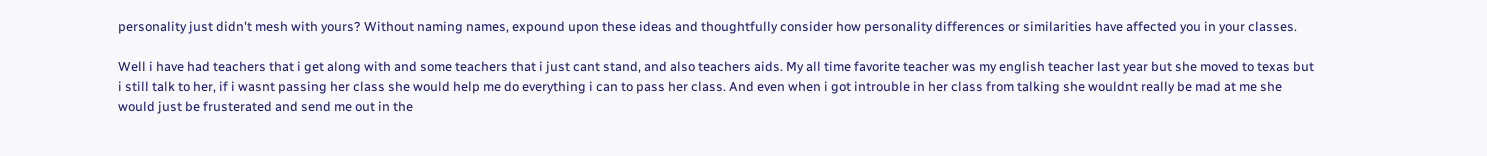personality just didn't mesh with yours? Without naming names, expound upon these ideas and thoughtfully consider how personality differences or similarities have affected you in your classes.

Well i have had teachers that i get along with and some teachers that i just cant stand, and also teachers aids. My all time favorite teacher was my english teacher last year but she moved to texas but i still talk to her, if i wasnt passing her class she would help me do everything i can to pass her class. And even when i got introuble in her class from talking she wouldnt really be mad at me she would just be frusterated and send me out in the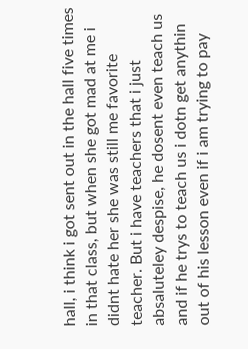hall, i think i got sent out in the hall five times in that class, but when she got mad at me i didnt hate her she was still me favorite teacher. But i have teachers that i just absaluteley despise, he dosent even teach us and if he trys to teach us i dotn get anythin out of his lesson even if i am trying to pay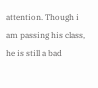attention. Though i am passing his class, he is still a bad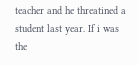teacher and he threatined a student last year. If i was the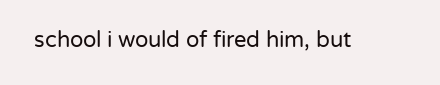school i would of fired him, but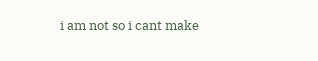i am not so i cant make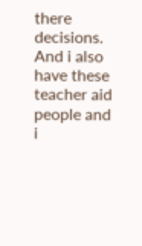there decisions. And i also have these teacher aid people and i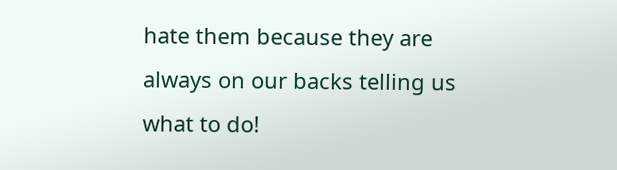hate them because they are always on our backs telling us what to do!